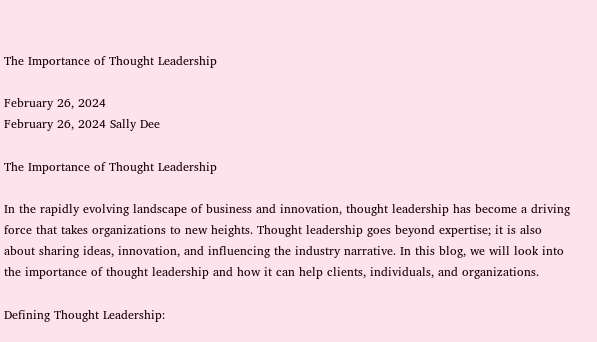The Importance of Thought Leadership

February 26, 2024
February 26, 2024 Sally Dee

The Importance of Thought Leadership

In the rapidly evolving landscape of business and innovation, thought leadership has become a driving force that takes organizations to new heights. Thought leadership goes beyond expertise; it is also about sharing ideas, innovation, and influencing the industry narrative. In this blog, we will look into the importance of thought leadership and how it can help clients, individuals, and organizations.

Defining Thought Leadership: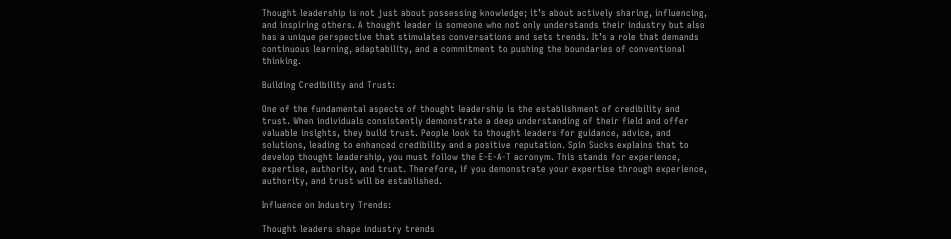Thought leadership is not just about possessing knowledge; it’s about actively sharing, influencing, and inspiring others. A thought leader is someone who not only understands their industry but also has a unique perspective that stimulates conversations and sets trends. It’s a role that demands continuous learning, adaptability, and a commitment to pushing the boundaries of conventional thinking.

Building Credibility and Trust:

One of the fundamental aspects of thought leadership is the establishment of credibility and trust. When individuals consistently demonstrate a deep understanding of their field and offer valuable insights, they build trust. People look to thought leaders for guidance, advice, and solutions, leading to enhanced credibility and a positive reputation. Spin Sucks explains that to develop thought leadership, you must follow the E-E-A-T acronym. This stands for experience, expertise, authority, and trust. Therefore, if you demonstrate your expertise through experience, authority, and trust will be established.

Influence on Industry Trends:

Thought leaders shape industry trends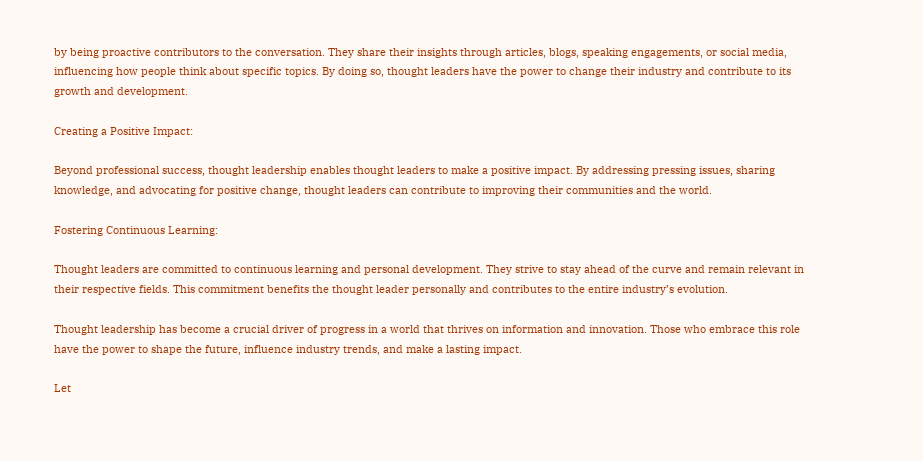by being proactive contributors to the conversation. They share their insights through articles, blogs, speaking engagements, or social media, influencing how people think about specific topics. By doing so, thought leaders have the power to change their industry and contribute to its growth and development.

Creating a Positive Impact:

Beyond professional success, thought leadership enables thought leaders to make a positive impact. By addressing pressing issues, sharing knowledge, and advocating for positive change, thought leaders can contribute to improving their communities and the world.

Fostering Continuous Learning:

Thought leaders are committed to continuous learning and personal development. They strive to stay ahead of the curve and remain relevant in their respective fields. This commitment benefits the thought leader personally and contributes to the entire industry’s evolution.

Thought leadership has become a crucial driver of progress in a world that thrives on information and innovation. Those who embrace this role have the power to shape the future, influence industry trends, and make a lasting impact.

Let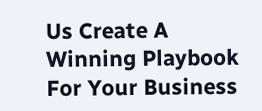Us Create A Winning Playbook For Your Business